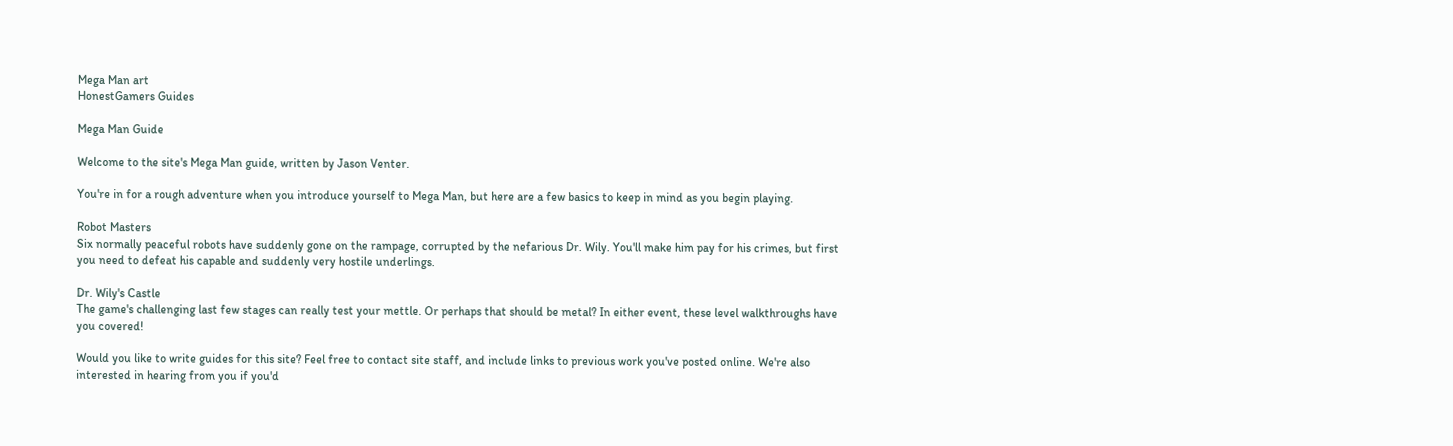Mega Man art
HonestGamers Guides

Mega Man Guide

Welcome to the site's Mega Man guide, written by Jason Venter.

You're in for a rough adventure when you introduce yourself to Mega Man, but here are a few basics to keep in mind as you begin playing.

Robot Masters
Six normally peaceful robots have suddenly gone on the rampage, corrupted by the nefarious Dr. Wily. You'll make him pay for his crimes, but first you need to defeat his capable and suddenly very hostile underlings.

Dr. Wily's Castle
The game's challenging last few stages can really test your mettle. Or perhaps that should be metal? In either event, these level walkthroughs have you covered!

Would you like to write guides for this site? Feel free to contact site staff, and include links to previous work you've posted online. We're also interested in hearing from you if you'd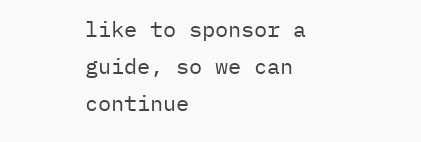like to sponsor a guide, so we can continue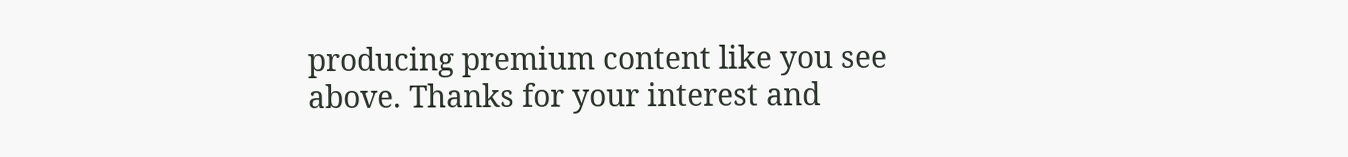producing premium content like you see above. Thanks for your interest and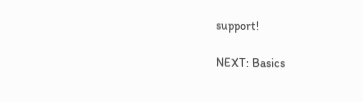support!

NEXT: Basics